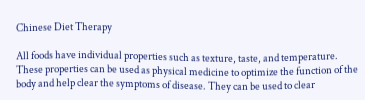Chinese Diet Therapy

All foods have individual properties such as texture, taste, and temperature. These properties can be used as physical medicine to optimize the function of the body and help clear the symptoms of disease. They can be used to clear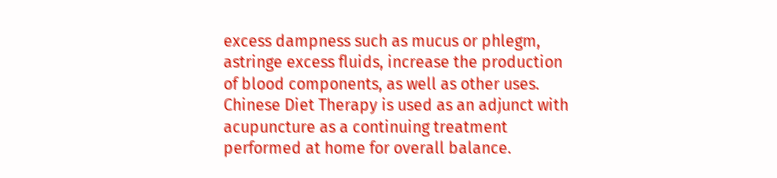excess dampness such as mucus or phlegm, astringe excess fluids, increase the production of blood components, as well as other uses. Chinese Diet Therapy is used as an adjunct with acupuncture as a continuing treatment performed at home for overall balance.